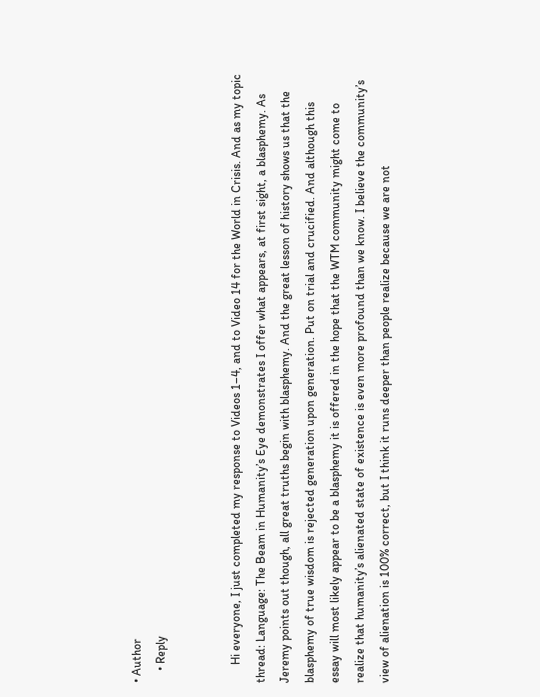• Author
    • Reply


      Hi everyone, I just completed my response to Videos 1–4, and to Video 14 for the World in Crisis. And as my topic thread: Language: The Beam in Humanity’s Eye demonstrates I offer what appears, at first sight, a blasphemy. As Jeremy points out though, all great truths begin with blasphemy. And the great lesson of history shows us that the blasphemy of true wisdom is rejected generation upon generation. Put on trial and crucified. And although this essay will most likely appear to be a blasphemy it is offered in the hope that the WTM community might come to realize that humanity’s alienated state of existence is even more profound than we know. I believe the community’s view of alienation is 100% correct, but I think it runs deeper than people realize because we are not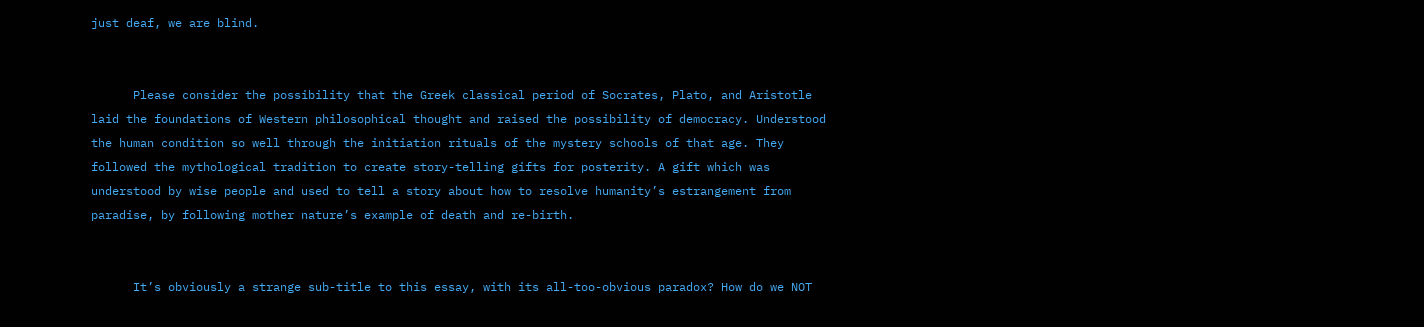just deaf, we are blind.


      Please consider the possibility that the Greek classical period of Socrates, Plato, and Aristotle laid the foundations of Western philosophical thought and raised the possibility of democracy. Understood the human condition so well through the initiation rituals of the mystery schools of that age. They followed the mythological tradition to create story-telling gifts for posterity. A gift which was understood by wise people and used to tell a story about how to resolve humanity’s estrangement from paradise, by following mother nature’s example of death and re-birth.


      It’s obviously a strange sub-title to this essay, with its all-too-obvious paradox? How do we NOT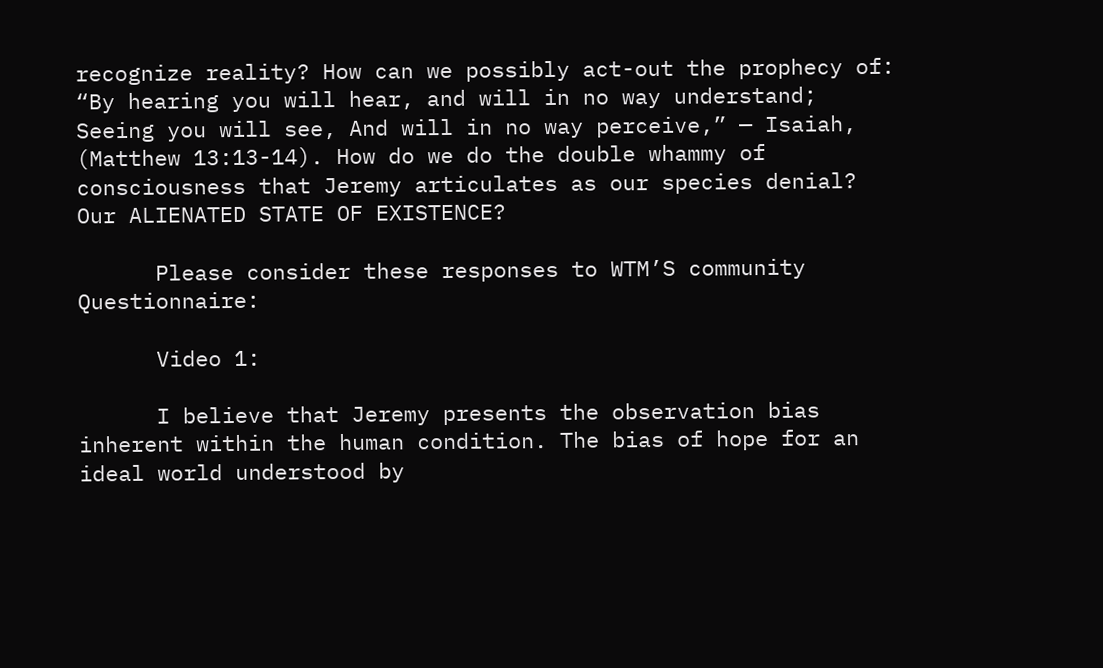recognize reality? How can we possibly act-out the prophecy of: “By hearing you will hear, and will in no way understand; Seeing you will see, And will in no way perceive,” — Isaiah, (Matthew 13:13-14). How do we do the double whammy of consciousness that Jeremy articulates as our species denial? Our ALIENATED STATE OF EXISTENCE?

      Please consider these responses to WTM’S community Questionnaire:

      Video 1:

      I believe that Jeremy presents the observation bias inherent within the human condition. The bias of hope for an ideal world understood by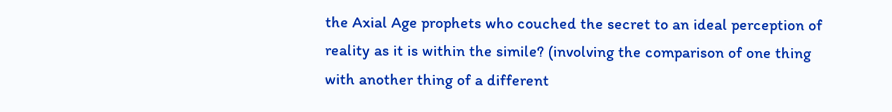the Axial Age prophets who couched the secret to an ideal perception of reality as it is within the simile? (involving the comparison of one thing with another thing of a different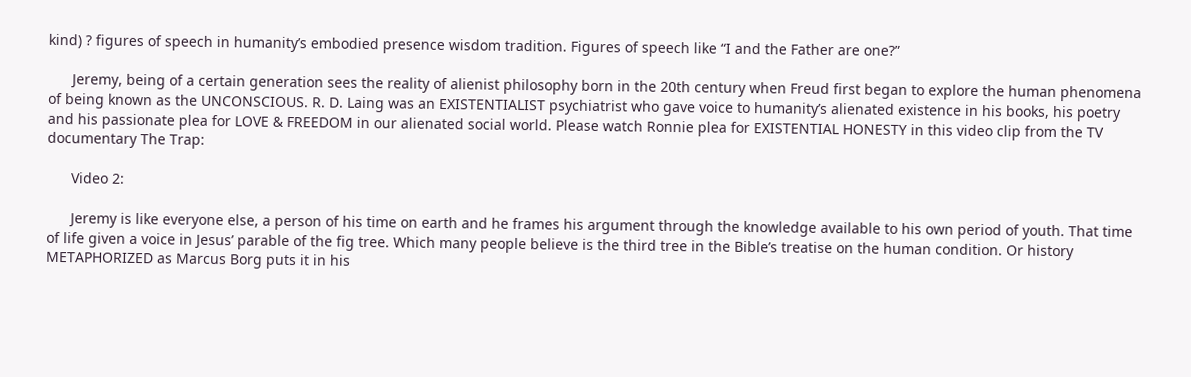kind) ? figures of speech in humanity’s embodied presence wisdom tradition. Figures of speech like “I and the Father are one?”

      Jeremy, being of a certain generation sees the reality of alienist philosophy born in the 20th century when Freud first began to explore the human phenomena of being known as the UNCONSCIOUS. R. D. Laing was an EXISTENTIALIST psychiatrist who gave voice to humanity’s alienated existence in his books, his poetry and his passionate plea for LOVE & FREEDOM in our alienated social world. Please watch Ronnie plea for EXISTENTIAL HONESTY in this video clip from the TV documentary The Trap:

      Video 2:

      Jeremy is like everyone else, a person of his time on earth and he frames his argument through the knowledge available to his own period of youth. That time of life given a voice in Jesus’ parable of the fig tree. Which many people believe is the third tree in the Bible’s treatise on the human condition. Or history METAPHORIZED as Marcus Borg puts it in his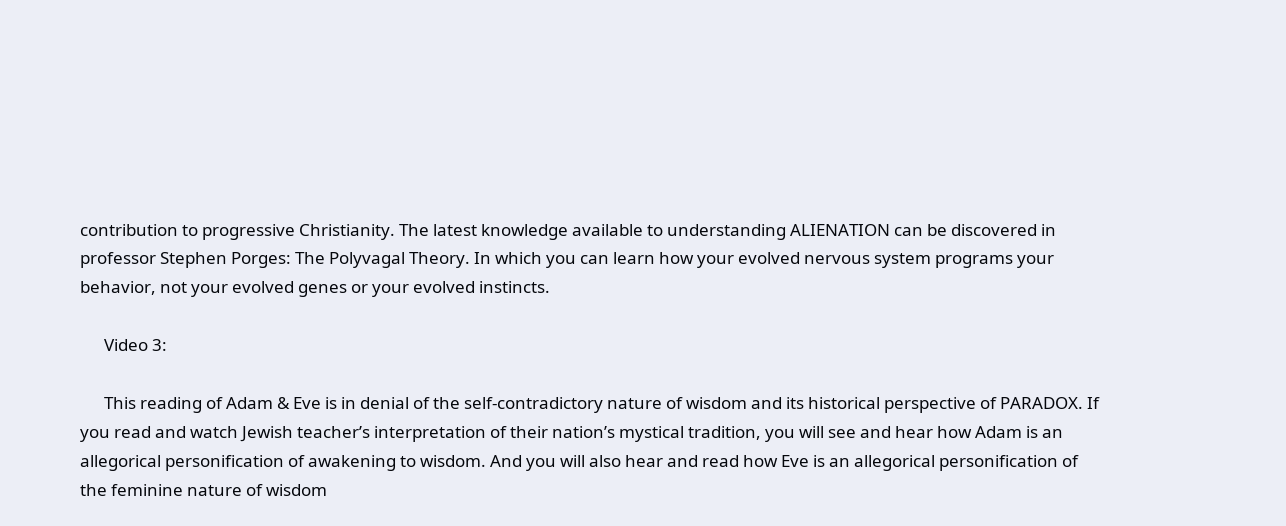contribution to progressive Christianity. The latest knowledge available to understanding ALIENATION can be discovered in professor Stephen Porges: The Polyvagal Theory. In which you can learn how your evolved nervous system programs your behavior, not your evolved genes or your evolved instincts.

      Video 3:

      This reading of Adam & Eve is in denial of the self-contradictory nature of wisdom and its historical perspective of PARADOX. If you read and watch Jewish teacher’s interpretation of their nation’s mystical tradition, you will see and hear how Adam is an allegorical personification of awakening to wisdom. And you will also hear and read how Eve is an allegorical personification of the feminine nature of wisdom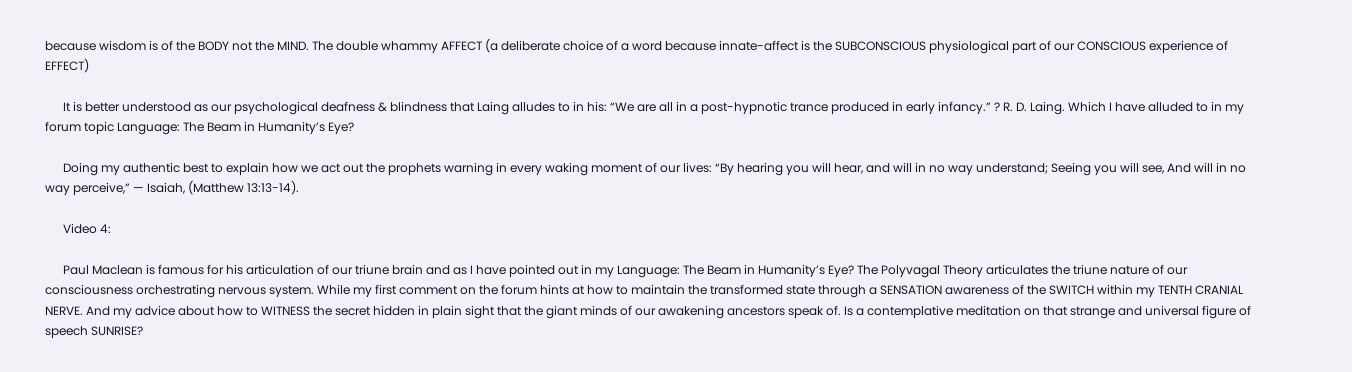because wisdom is of the BODY not the MIND. The double whammy AFFECT (a deliberate choice of a word because innate-affect is the SUBCONSCIOUS physiological part of our CONSCIOUS experience of EFFECT)

      It is better understood as our psychological deafness & blindness that Laing alludes to in his: “We are all in a post-hypnotic trance produced in early infancy.” ? R. D. Laing. Which I have alluded to in my forum topic Language: The Beam in Humanity’s Eye?

      Doing my authentic best to explain how we act out the prophets warning in every waking moment of our lives: “By hearing you will hear, and will in no way understand; Seeing you will see, And will in no way perceive,” — Isaiah, (Matthew 13:13-14).

      Video 4:

      Paul Maclean is famous for his articulation of our triune brain and as I have pointed out in my Language: The Beam in Humanity’s Eye? The Polyvagal Theory articulates the triune nature of our consciousness orchestrating nervous system. While my first comment on the forum hints at how to maintain the transformed state through a SENSATION awareness of the SWITCH within my TENTH CRANIAL NERVE. And my advice about how to WITNESS the secret hidden in plain sight that the giant minds of our awakening ancestors speak of. Is a contemplative meditation on that strange and universal figure of speech SUNRISE?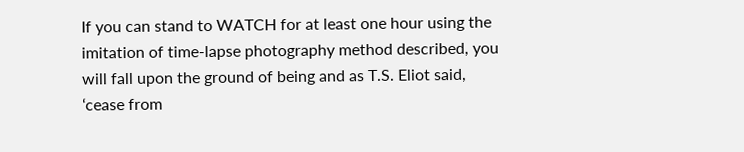If you can stand to WATCH for at least one hour using the imitation of time-lapse photography method described, you will fall upon the ground of being and as T.S. Eliot said, ‘cease from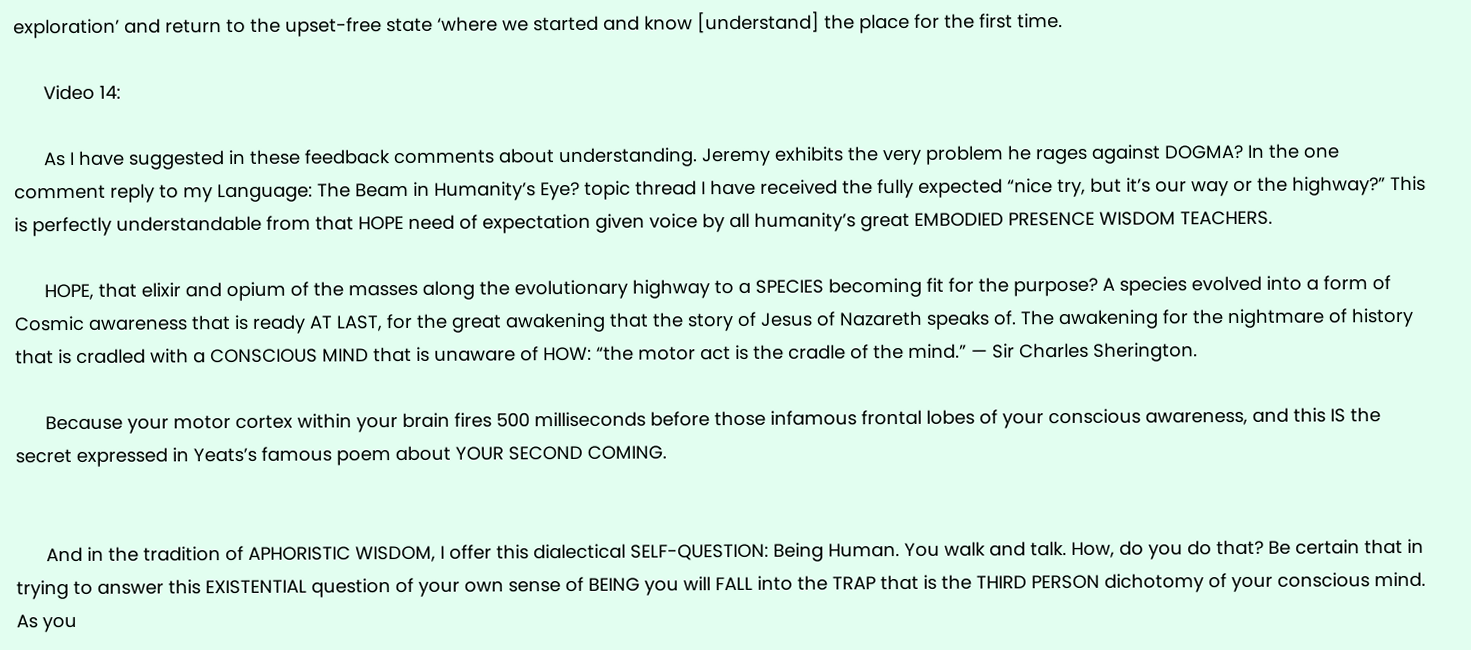exploration’ and return to the upset-free state ‘where we started and know [understand] the place for the first time.

      Video 14:

      As I have suggested in these feedback comments about understanding. Jeremy exhibits the very problem he rages against DOGMA? In the one comment reply to my Language: The Beam in Humanity’s Eye? topic thread I have received the fully expected “nice try, but it’s our way or the highway?” This is perfectly understandable from that HOPE need of expectation given voice by all humanity’s great EMBODIED PRESENCE WISDOM TEACHERS.

      HOPE, that elixir and opium of the masses along the evolutionary highway to a SPECIES becoming fit for the purpose? A species evolved into a form of Cosmic awareness that is ready AT LAST, for the great awakening that the story of Jesus of Nazareth speaks of. The awakening for the nightmare of history that is cradled with a CONSCIOUS MIND that is unaware of HOW: “the motor act is the cradle of the mind.” — Sir Charles Sherington.

      Because your motor cortex within your brain fires 500 milliseconds before those infamous frontal lobes of your conscious awareness, and this IS the secret expressed in Yeats’s famous poem about YOUR SECOND COMING.


      And in the tradition of APHORISTIC WISDOM, I offer this dialectical SELF-QUESTION: Being Human. You walk and talk. How, do you do that? Be certain that in trying to answer this EXISTENTIAL question of your own sense of BEING you will FALL into the TRAP that is the THIRD PERSON dichotomy of your conscious mind. As you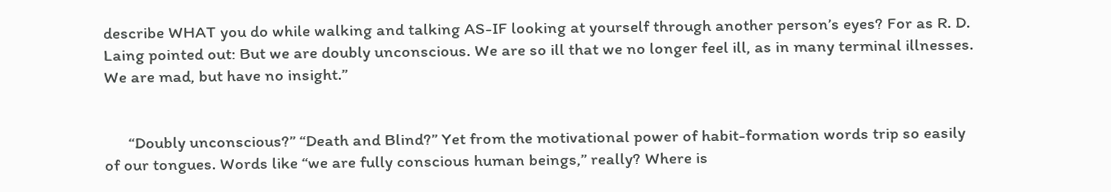describe WHAT you do while walking and talking AS-IF looking at yourself through another person’s eyes? For as R. D. Laing pointed out: But we are doubly unconscious. We are so ill that we no longer feel ill, as in many terminal illnesses. We are mad, but have no insight.”


      “Doubly unconscious?” “Death and Blind?” Yet from the motivational power of habit-formation words trip so easily of our tongues. Words like “we are fully conscious human beings,” really? Where is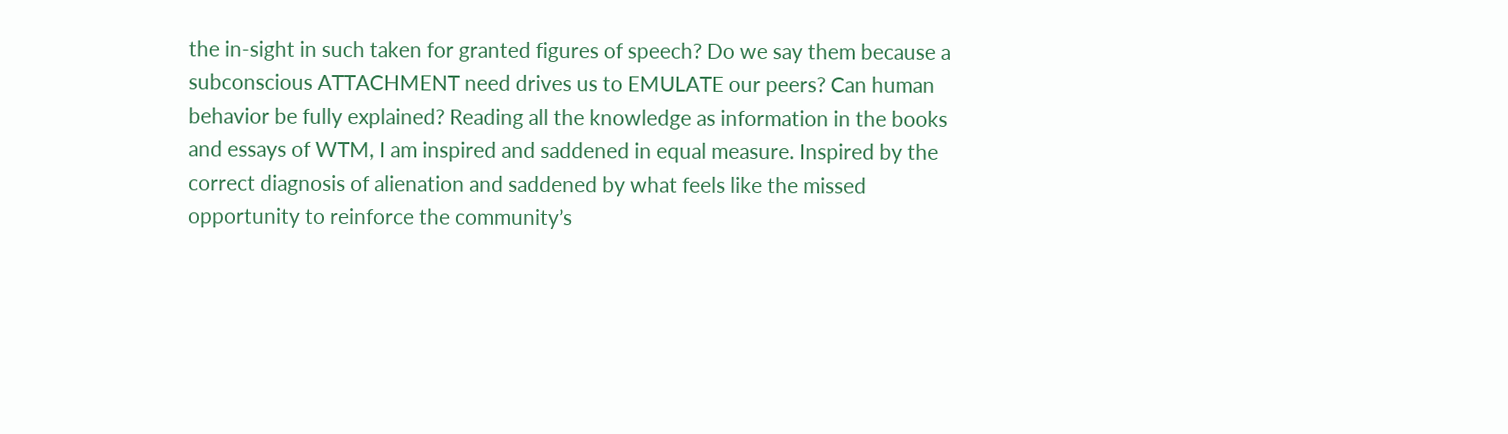the in-sight in such taken for granted figures of speech? Do we say them because a subconscious ATTACHMENT need drives us to EMULATE our peers? Can human behavior be fully explained? Reading all the knowledge as information in the books and essays of WTM, I am inspired and saddened in equal measure. Inspired by the correct diagnosis of alienation and saddened by what feels like the missed opportunity to reinforce the community’s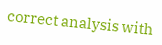correct analysis with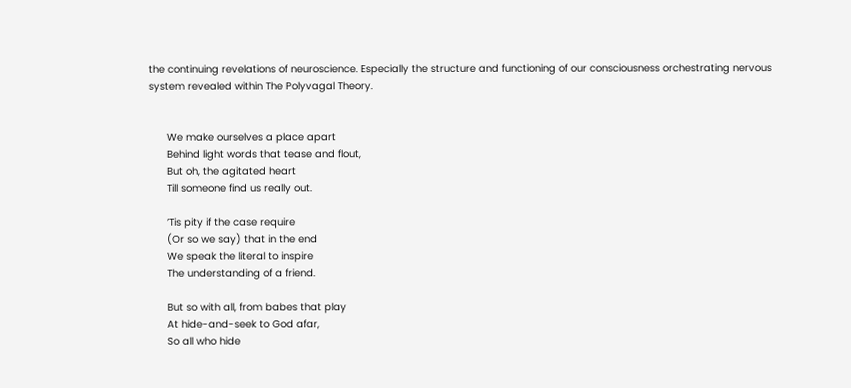the continuing revelations of neuroscience. Especially the structure and functioning of our consciousness orchestrating nervous system revealed within The Polyvagal Theory.


      We make ourselves a place apart
      Behind light words that tease and flout,
      But oh, the agitated heart
      Till someone find us really out.

      ’Tis pity if the case require
      (Or so we say) that in the end
      We speak the literal to inspire
      The understanding of a friend.

      But so with all, from babes that play
      At hide-and-seek to God afar,
      So all who hide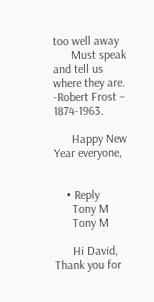too well away
      Must speak and tell us where they are. -Robert Frost – 1874-1963.

      Happy New Year everyone,


    • Reply
      Tony M
      Tony M

      Hi David, Thank you for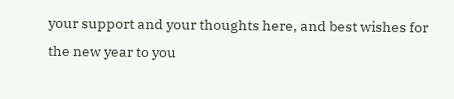your support and your thoughts here, and best wishes for the new year to you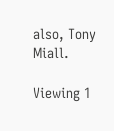also, Tony Miall.

Viewing 1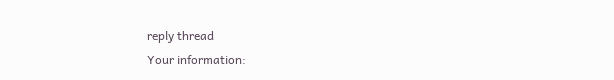reply thread
Your information: